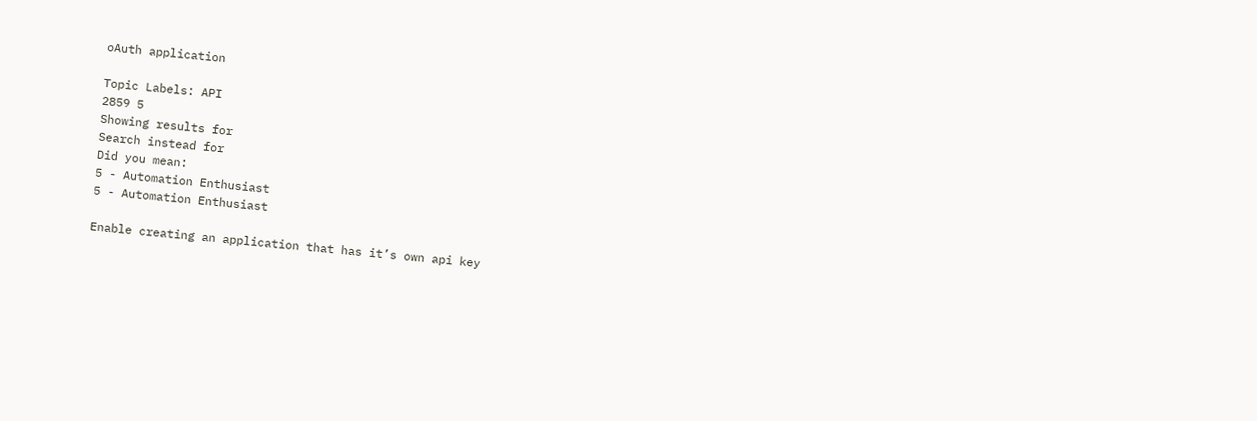oAuth application

Topic Labels: API
2859 5
Showing results for
Search instead for
Did you mean:
5 - Automation Enthusiast
5 - Automation Enthusiast

Enable creating an application that has it’s own api key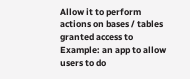Allow it to perform actions on bases / tables granted access to
Example: an app to allow users to do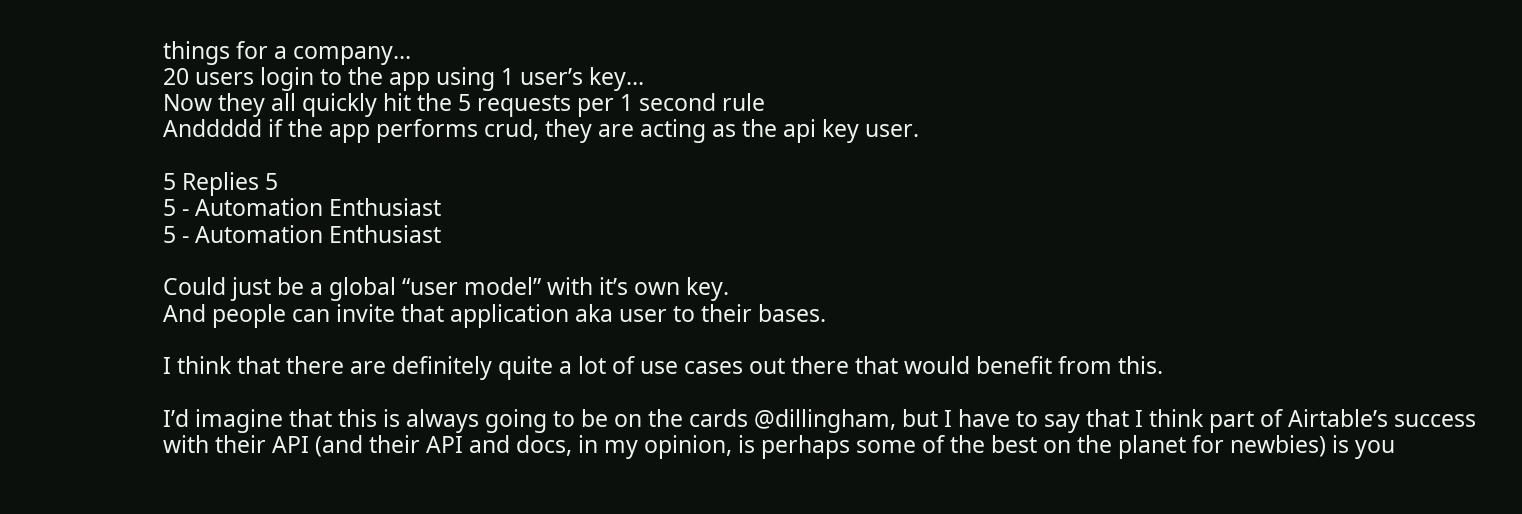things for a company…
20 users login to the app using 1 user’s key…
Now they all quickly hit the 5 requests per 1 second rule
Anddddd if the app performs crud, they are acting as the api key user.

5 Replies 5
5 - Automation Enthusiast
5 - Automation Enthusiast

Could just be a global “user model” with it’s own key.
And people can invite that application aka user to their bases.

I think that there are definitely quite a lot of use cases out there that would benefit from this.

I’d imagine that this is always going to be on the cards @dillingham, but I have to say that I think part of Airtable’s success with their API (and their API and docs, in my opinion, is perhaps some of the best on the planet for newbies) is you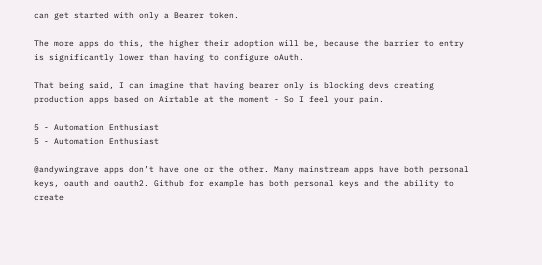can get started with only a Bearer token.

The more apps do this, the higher their adoption will be, because the barrier to entry is significantly lower than having to configure oAuth.

That being said, I can imagine that having bearer only is blocking devs creating production apps based on Airtable at the moment - So I feel your pain.

5 - Automation Enthusiast
5 - Automation Enthusiast

@andywingrave apps don’t have one or the other. Many mainstream apps have both personal keys, oauth and oauth2. Github for example has both personal keys and the ability to create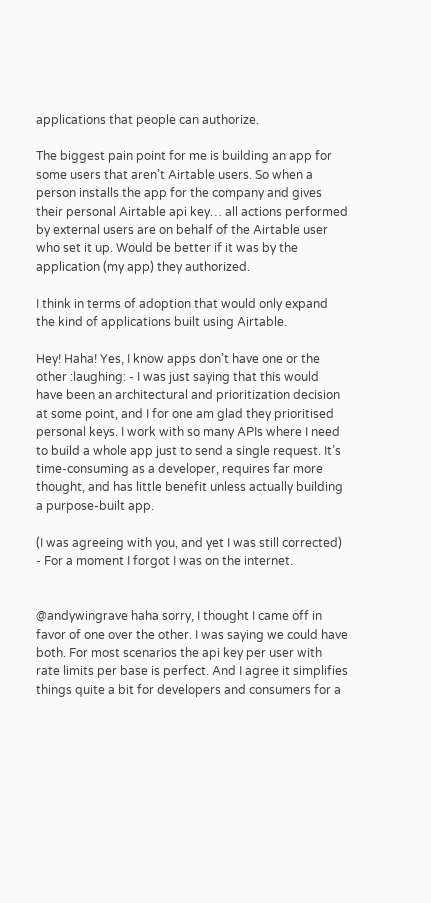applications that people can authorize.

The biggest pain point for me is building an app for some users that aren’t Airtable users. So when a person installs the app for the company and gives their personal Airtable api key… all actions performed by external users are on behalf of the Airtable user who set it up. Would be better if it was by the application (my app) they authorized.

I think in terms of adoption that would only expand the kind of applications built using Airtable.

Hey! Haha! Yes, I know apps don’t have one or the other :laughing: - I was just saying that this would have been an architectural and prioritization decision at some point, and I for one am glad they prioritised personal keys. I work with so many APIs where I need to build a whole app just to send a single request. It’s time-consuming as a developer, requires far more thought, and has little benefit unless actually building a purpose-built app.

(I was agreeing with you, and yet I was still corrected) - For a moment I forgot I was on the internet.


@andywingrave haha sorry, I thought I came off in favor of one over the other. I was saying we could have both. For most scenarios the api key per user with rate limits per base is perfect. And I agree it simplifies things quite a bit for developers and consumers for a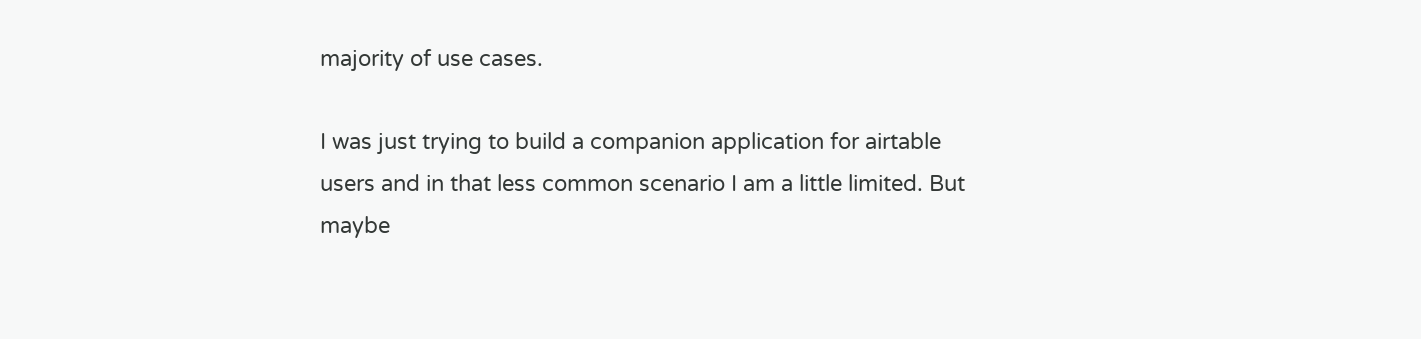majority of use cases.

I was just trying to build a companion application for airtable users and in that less common scenario I am a little limited. But maybe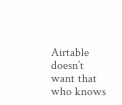Airtable doesn’t want that who knows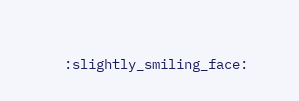:slightly_smiling_face: